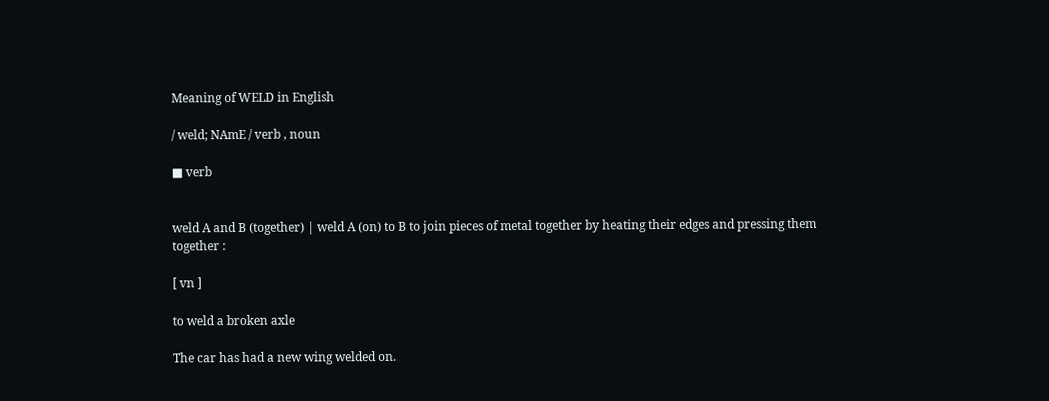Meaning of WELD in English

/ weld; NAmE / verb , noun

■ verb


weld A and B (together) | weld A (on) to B to join pieces of metal together by heating their edges and pressing them together :

[ vn ]

to weld a broken axle

The car has had a new wing welded on.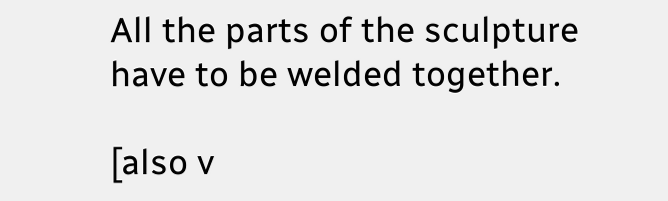All the parts of the sculpture have to be welded together.

[also v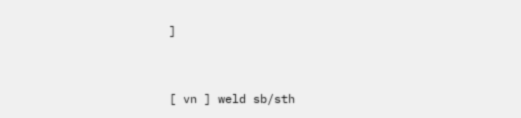]


[ vn ] weld sb/sth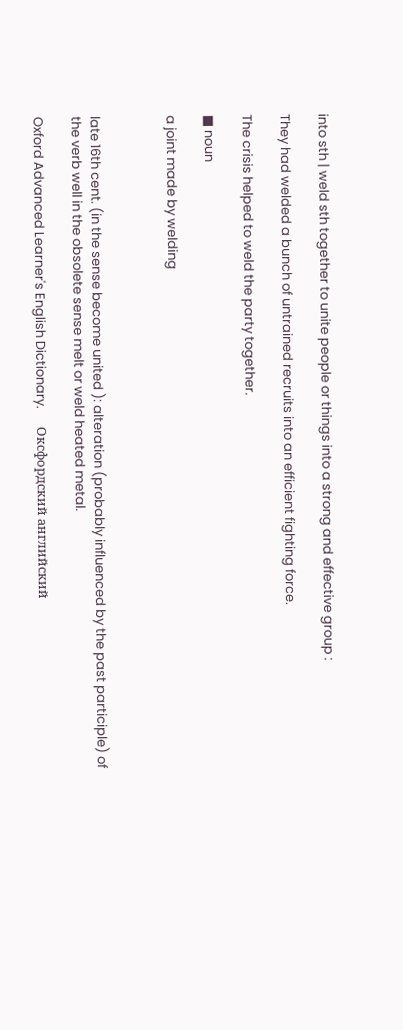into sth | weld sth together to unite people or things into a strong and effective group :

They had welded a bunch of untrained recruits into an efficient fighting force.

The crisis helped to weld the party together.

■ noun

a joint made by welding



late 16th cent. (in the sense become united ): alteration (probably influenced by the past participle) of the verb well in the obsolete sense melt or weld heated metal.

Oxford Advanced Learner's English Dictionary.      Оксфордский английский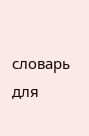словарь для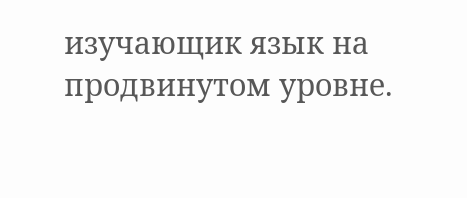изучающик язык на продвинутом уровне.